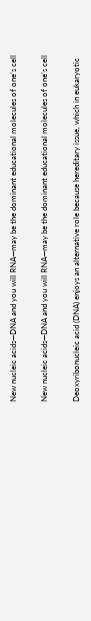New nucleic acids—DNA and you will RNA—may be the dominant educational molecules of one’s cell

New nucleic acids—DNA and you will RNA—may be the dominant educational molecules of one’s cell

Deoxyribonucleic acid (DNA) enjoys an alternative role because hereditary issue, which in eukaryotic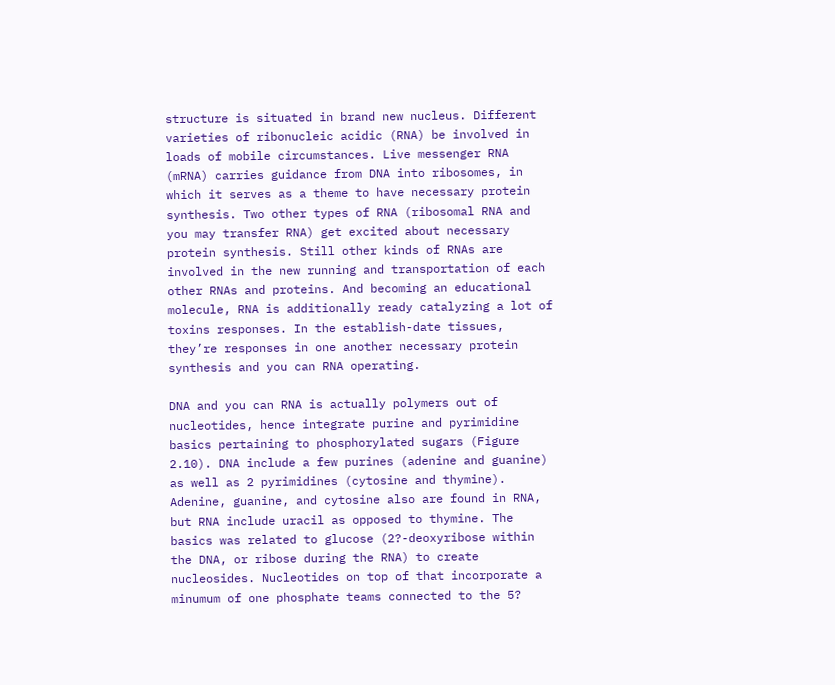structure is situated in brand new nucleus. Different varieties of ribonucleic acidic (RNA) be involved in loads of mobile circumstances. Live messenger RNA (mRNA) carries guidance from DNA into ribosomes, in which it serves as a theme to have necessary protein synthesis. Two other types of RNA (ribosomal RNA and you may transfer RNA) get excited about necessary protein synthesis. Still other kinds of RNAs are involved in the new running and transportation of each other RNAs and proteins. And becoming an educational molecule, RNA is additionally ready catalyzing a lot of toxins responses. In the establish-date tissues, they’re responses in one another necessary protein synthesis and you can RNA operating.

DNA and you can RNA is actually polymers out of nucleotides, hence integrate purine and pyrimidine basics pertaining to phosphorylated sugars (Figure 2.10). DNA include a few purines (adenine and guanine) as well as 2 pyrimidines (cytosine and thymine). Adenine, guanine, and cytosine also are found in RNA, but RNA include uracil as opposed to thymine. The basics was related to glucose (2?-deoxyribose within the DNA, or ribose during the RNA) to create nucleosides. Nucleotides on top of that incorporate a minumum of one phosphate teams connected to the 5?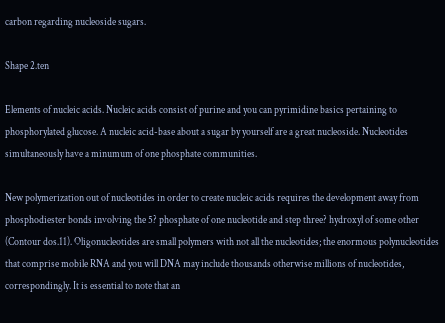carbon regarding nucleoside sugars.

Shape 2.ten

Elements of nucleic acids. Nucleic acids consist of purine and you can pyrimidine basics pertaining to phosphorylated glucose. A nucleic acid-base about a sugar by yourself are a great nucleoside. Nucleotides simultaneously have a minumum of one phosphate communities.

New polymerization out of nucleotides in order to create nucleic acids requires the development away from phosphodiester bonds involving the 5? phosphate of one nucleotide and step three? hydroxyl of some other (Contour dos.11). Oligonucleotides are small polymers with not all the nucleotides; the enormous polynucleotides that comprise mobile RNA and you will DNA may include thousands otherwise millions of nucleotides, correspondingly. It is essential to note that an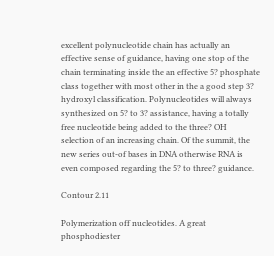excellent polynucleotide chain has actually an effective sense of guidance, having one stop of the chain terminating inside the an effective 5? phosphate class together with most other in the a good step 3? hydroxyl classification. Polynucleotides will always synthesized on 5? to 3? assistance, having a totally free nucleotide being added to the three? OH selection of an increasing chain. Of the summit, the new series out-of bases in DNA otherwise RNA is even composed regarding the 5? to three? guidance.

Contour 2.11

Polymerization off nucleotides. A great phosphodiester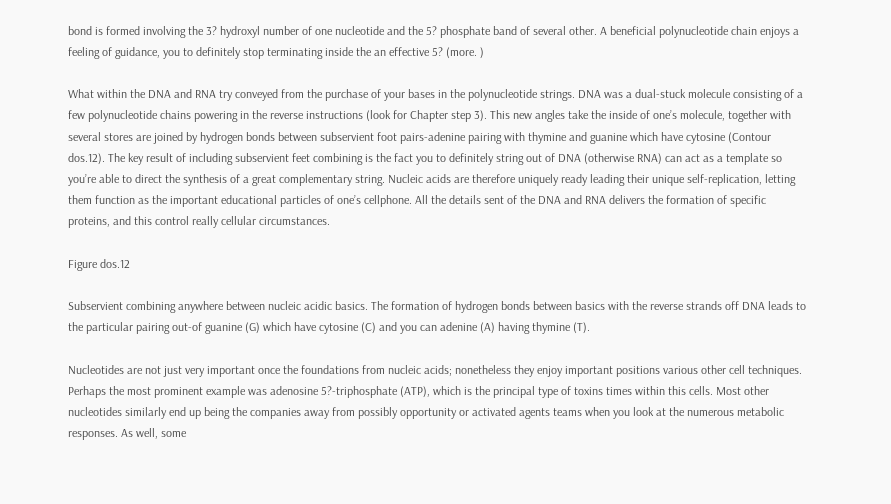bond is formed involving the 3? hydroxyl number of one nucleotide and the 5? phosphate band of several other. A beneficial polynucleotide chain enjoys a feeling of guidance, you to definitely stop terminating inside the an effective 5? (more. )

What within the DNA and RNA try conveyed from the purchase of your bases in the polynucleotide strings. DNA was a dual-stuck molecule consisting of a few polynucleotide chains powering in the reverse instructions (look for Chapter step 3). This new angles take the inside of one’s molecule, together with several stores are joined by hydrogen bonds between subservient foot pairs-adenine pairing with thymine and guanine which have cytosine (Contour dos.12). The key result of including subservient feet combining is the fact you to definitely string out of DNA (otherwise RNA) can act as a template so you’re able to direct the synthesis of a great complementary string. Nucleic acids are therefore uniquely ready leading their unique self-replication, letting them function as the important educational particles of one’s cellphone. All the details sent of the DNA and RNA delivers the formation of specific proteins, and this control really cellular circumstances.

Figure dos.12

Subservient combining anywhere between nucleic acidic basics. The formation of hydrogen bonds between basics with the reverse strands off DNA leads to the particular pairing out-of guanine (G) which have cytosine (C) and you can adenine (A) having thymine (T).

Nucleotides are not just very important once the foundations from nucleic acids; nonetheless they enjoy important positions various other cell techniques. Perhaps the most prominent example was adenosine 5?-triphosphate (ATP), which is the principal type of toxins times within this cells. Most other nucleotides similarly end up being the companies away from possibly opportunity or activated agents teams when you look at the numerous metabolic responses. As well, some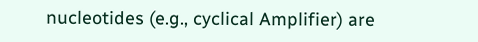nucleotides (e.g., cyclical Amplifier) are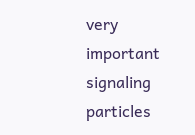very important signaling particles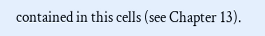contained in this cells (see Chapter 13).